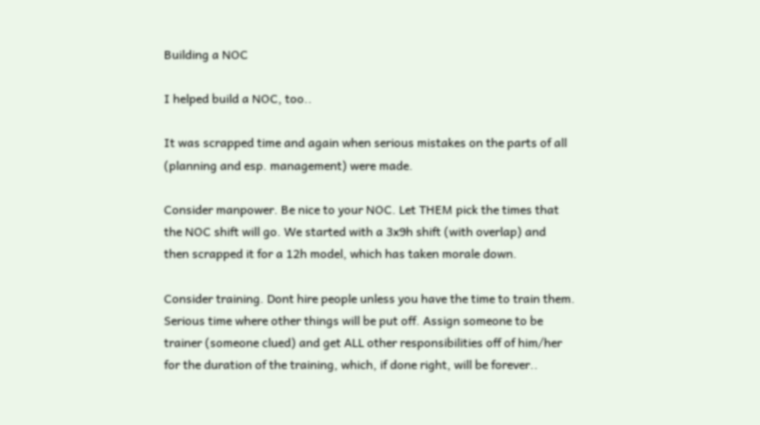Building a NOC

I helped build a NOC, too..

It was scrapped time and again when serious mistakes on the parts of all
(planning and esp. management) were made.

Consider manpower. Be nice to your NOC. Let THEM pick the times that
the NOC shift will go. We started with a 3x9h shift (with overlap) and
then scrapped it for a 12h model, which has taken morale down.

Consider training. Dont hire people unless you have the time to train them.
Serious time where other things will be put off. Assign someone to be
trainer (someone clued) and get ALL other responsibilities off of him/her
for the duration of the training, which, if done right, will be forever..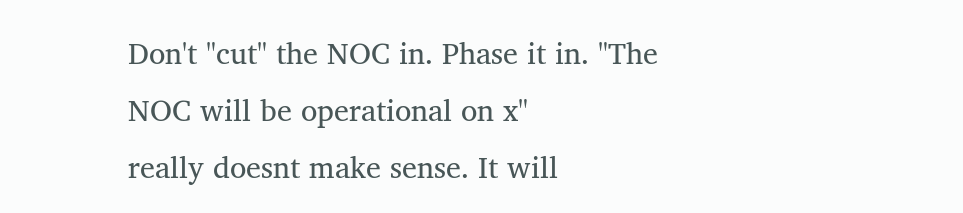Don't "cut" the NOC in. Phase it in. "The NOC will be operational on x"
really doesnt make sense. It will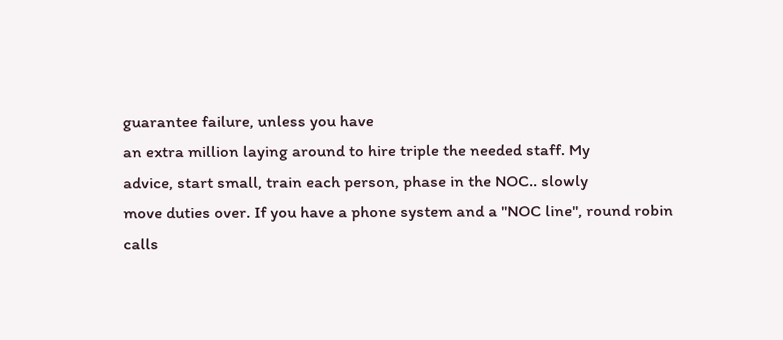guarantee failure, unless you have
an extra million laying around to hire triple the needed staff. My
advice, start small, train each person, phase in the NOC.. slowly
move duties over. If you have a phone system and a "NOC line", round robin
calls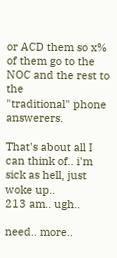or ACD them so x% of them go to the NOC and the rest to the
"traditional" phone answerers.

That's about all I can think of.. i'm sick as hell, just woke up..
213 am.. ugh..

need.. more..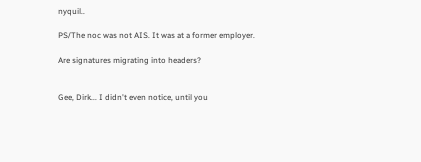nyquil..

PS/The noc was not AIS. It was at a former employer.

Are signatures migrating into headers?


Gee, Dirk... I didn't even notice, until you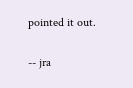pointed it out.

-- jra